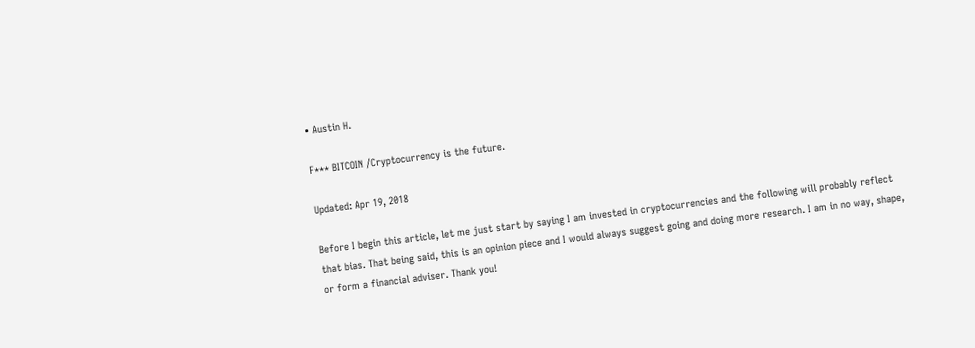• Austin H.

F*** BITCOIN /Cryptocurrency is the future.

Updated: Apr 19, 2018

Before I begin this article, let me just start by saying I am invested in cryptocurrencies and the following will probably reflect that bias. That being said, this is an opinion piece and I would always suggest going and doing more research. I am in no way, shape, or form a financial adviser. Thank you!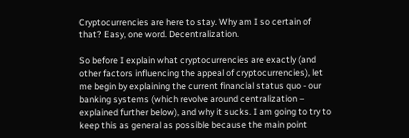Cryptocurrencies are here to stay. Why am I so certain of that? Easy, one word. Decentralization.

So before I explain what cryptocurrencies are exactly (and other factors influencing the appeal of cryptocurrencies), let me begin by explaining the current financial status quo - our banking systems (which revolve around centralization – explained further below), and why it sucks. I am going to try to keep this as general as possible because the main point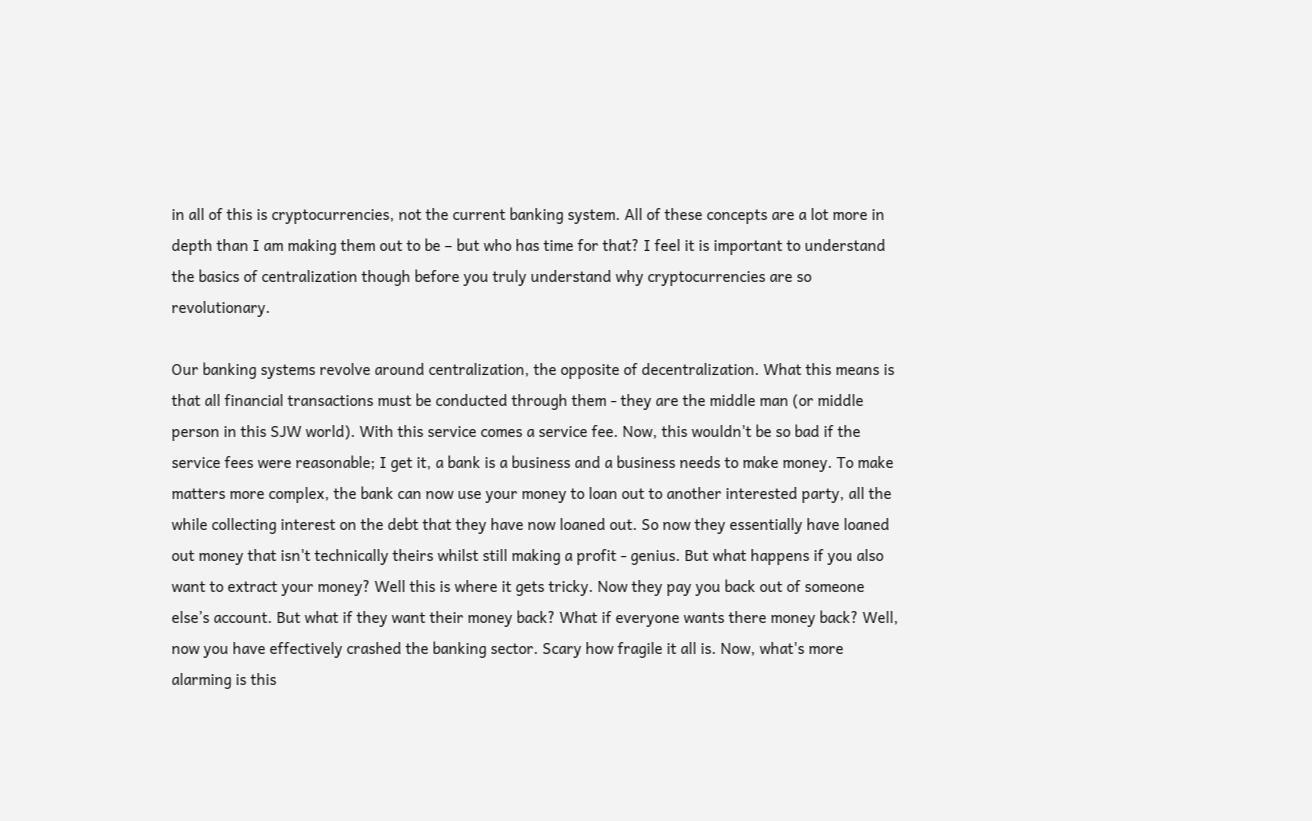in all of this is cryptocurrencies, not the current banking system. All of these concepts are a lot more in depth than I am making them out to be – but who has time for that? I feel it is important to understand the basics of centralization though before you truly understand why cryptocurrencies are so revolutionary.

Our banking systems revolve around centralization, the opposite of decentralization. What this means is that all financial transactions must be conducted through them - they are the middle man (or middle person in this SJW world). With this service comes a service fee. Now, this wouldn't be so bad if the service fees were reasonable; I get it, a bank is a business and a business needs to make money. To make matters more complex, the bank can now use your money to loan out to another interested party, all the while collecting interest on the debt that they have now loaned out. So now they essentially have loaned out money that isn't technically theirs whilst still making a profit - genius. But what happens if you also want to extract your money? Well this is where it gets tricky. Now they pay you back out of someone else’s account. But what if they want their money back? What if everyone wants there money back? Well, now you have effectively crashed the banking sector. Scary how fragile it all is. Now, what's more alarming is this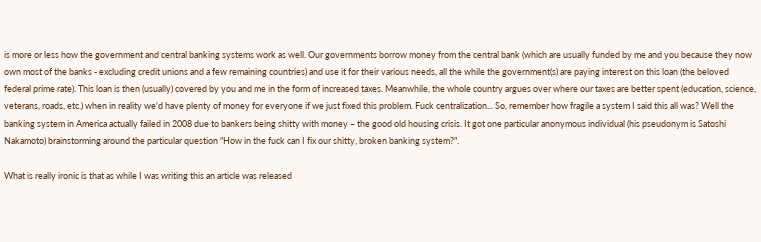is more or less how the government and central banking systems work as well. Our governments borrow money from the central bank (which are usually funded by me and you because they now own most of the banks - excluding credit unions and a few remaining countries) and use it for their various needs, all the while the government(s) are paying interest on this loan (the beloved federal prime rate). This loan is then (usually) covered by you and me in the form of increased taxes. Meanwhile, the whole country argues over where our taxes are better spent (education, science, veterans, roads, etc.) when in reality we'd have plenty of money for everyone if we just fixed this problem. Fuck centralization... So, remember how fragile a system I said this all was? Well the banking system in America actually failed in 2008 due to bankers being shitty with money – the good old housing crisis. It got one particular anonymous individual (his pseudonym is Satoshi Nakamoto) brainstorming around the particular question "How in the fuck can I fix our shitty, broken banking system?".

What is really ironic is that as while I was writing this an article was released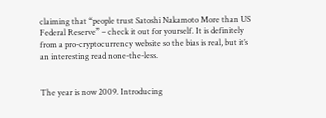claiming that “people trust Satoshi Nakamoto More than US Federal Reserve” – check it out for yourself. It is definitely from a pro-cryptocurrency website so the bias is real, but it’s an interesting read none-the-less.


The year is now 2009. Introducing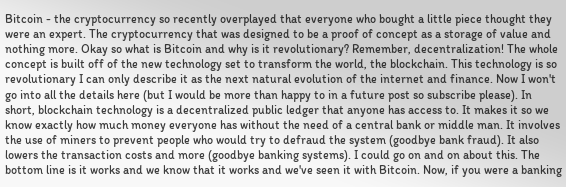Bitcoin - the cryptocurrency so recently overplayed that everyone who bought a little piece thought they were an expert. The cryptocurrency that was designed to be a proof of concept as a storage of value and nothing more. Okay so what is Bitcoin and why is it revolutionary? Remember, decentralization! The whole concept is built off of the new technology set to transform the world, the blockchain. This technology is so revolutionary I can only describe it as the next natural evolution of the internet and finance. Now I won't go into all the details here (but I would be more than happy to in a future post so subscribe please). In short, blockchain technology is a decentralized public ledger that anyone has access to. It makes it so we know exactly how much money everyone has without the need of a central bank or middle man. It involves the use of miners to prevent people who would try to defraud the system (goodbye bank fraud). It also lowers the transaction costs and more (goodbye banking systems). I could go on and on about this. The bottom line is it works and we know that it works and we've seen it with Bitcoin. Now, if you were a banking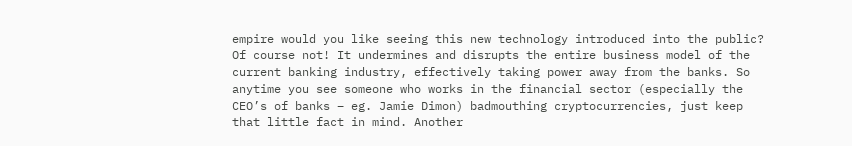empire would you like seeing this new technology introduced into the public? Of course not! It undermines and disrupts the entire business model of the current banking industry, effectively taking power away from the banks. So anytime you see someone who works in the financial sector (especially the CEO’s of banks – eg. Jamie Dimon) badmouthing cryptocurrencies, just keep that little fact in mind. Another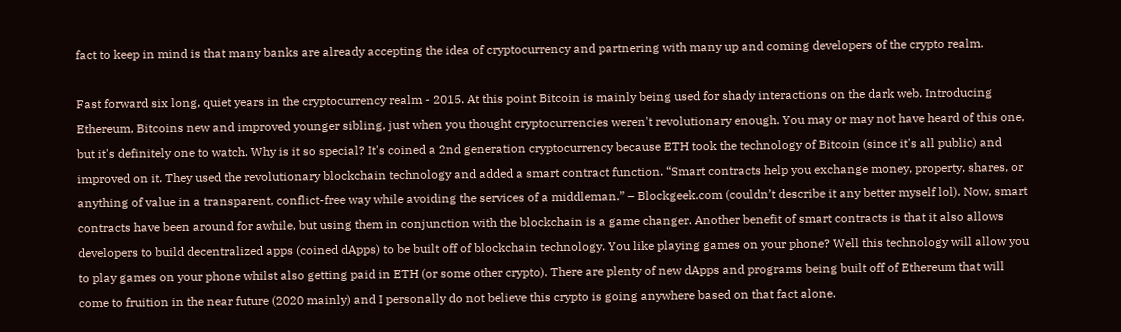fact to keep in mind is that many banks are already accepting the idea of cryptocurrency and partnering with many up and coming developers of the crypto realm.

Fast forward six long, quiet years in the cryptocurrency realm - 2015. At this point Bitcoin is mainly being used for shady interactions on the dark web. Introducing Ethereum, Bitcoins new and improved younger sibling, just when you thought cryptocurrencies weren't revolutionary enough. You may or may not have heard of this one, but it's definitely one to watch. Why is it so special? It's coined a 2nd generation cryptocurrency because ETH took the technology of Bitcoin (since it's all public) and improved on it. They used the revolutionary blockchain technology and added a smart contract function. “Smart contracts help you exchange money, property, shares, or anything of value in a transparent, conflict-free way while avoiding the services of a middleman.” – Blockgeek.com (couldn’t describe it any better myself lol). Now, smart contracts have been around for awhile, but using them in conjunction with the blockchain is a game changer. Another benefit of smart contracts is that it also allows developers to build decentralized apps (coined dApps) to be built off of blockchain technology. You like playing games on your phone? Well this technology will allow you to play games on your phone whilst also getting paid in ETH (or some other crypto). There are plenty of new dApps and programs being built off of Ethereum that will come to fruition in the near future (2020 mainly) and I personally do not believe this crypto is going anywhere based on that fact alone.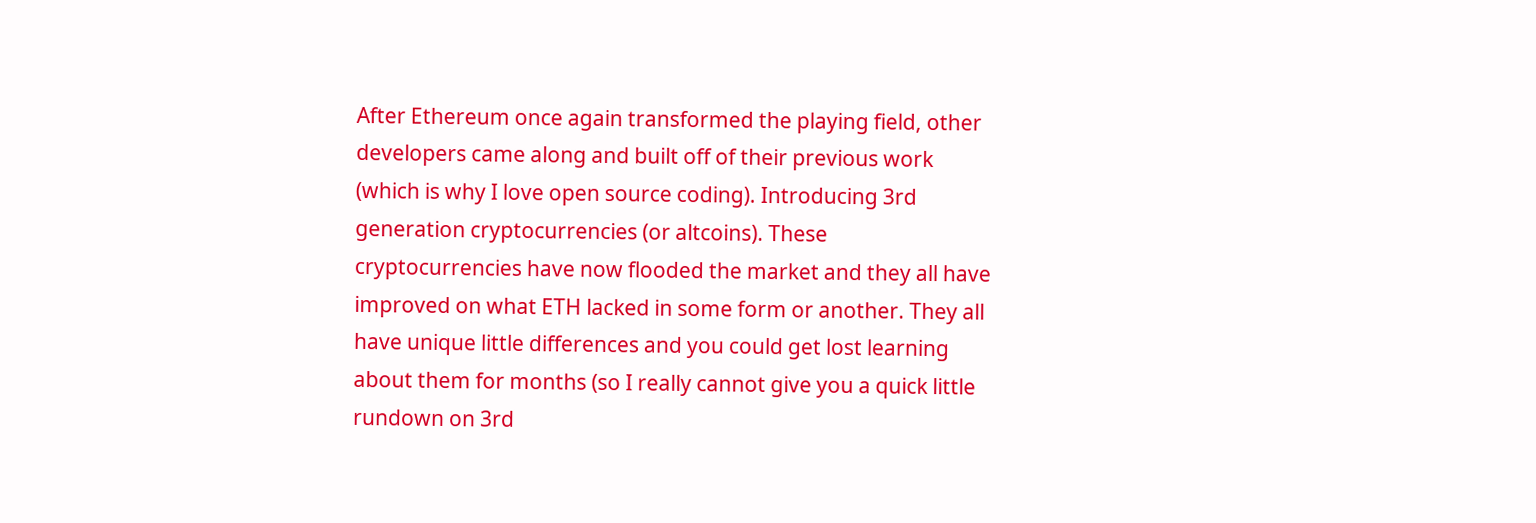After Ethereum once again transformed the playing field, other developers came along and built off of their previous work (which is why I love open source coding). Introducing 3rd generation cryptocurrencies (or altcoins). These cryptocurrencies have now flooded the market and they all have improved on what ETH lacked in some form or another. They all have unique little differences and you could get lost learning about them for months (so I really cannot give you a quick little rundown on 3rd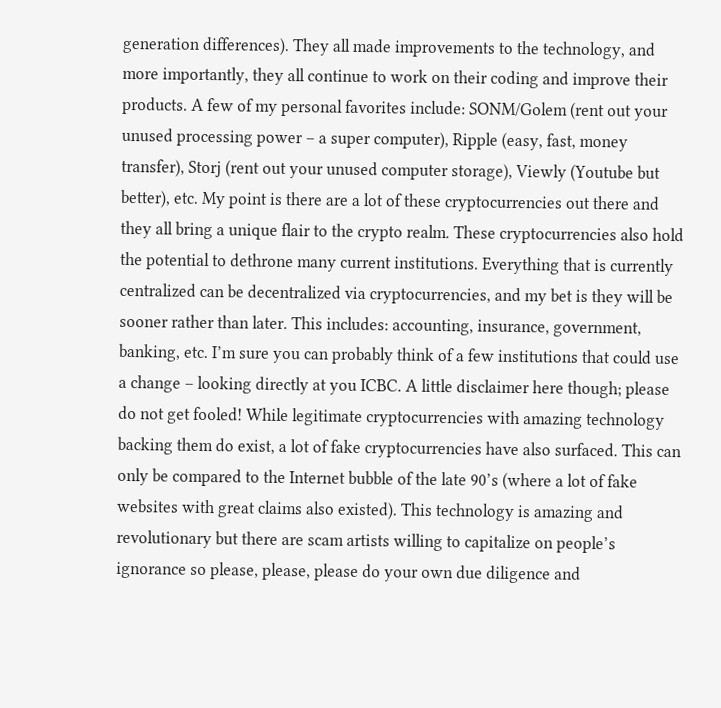generation differences). They all made improvements to the technology, and more importantly, they all continue to work on their coding and improve their products. A few of my personal favorites include: SONM/Golem (rent out your unused processing power – a super computer), Ripple (easy, fast, money transfer), Storj (rent out your unused computer storage), Viewly (Youtube but better), etc. My point is there are a lot of these cryptocurrencies out there and they all bring a unique flair to the crypto realm. These cryptocurrencies also hold the potential to dethrone many current institutions. Everything that is currently centralized can be decentralized via cryptocurrencies, and my bet is they will be sooner rather than later. This includes: accounting, insurance, government, banking, etc. I’m sure you can probably think of a few institutions that could use a change – looking directly at you ICBC. A little disclaimer here though; please do not get fooled! While legitimate cryptocurrencies with amazing technology backing them do exist, a lot of fake cryptocurrencies have also surfaced. This can only be compared to the Internet bubble of the late 90’s (where a lot of fake websites with great claims also existed). This technology is amazing and revolutionary but there are scam artists willing to capitalize on people’s ignorance so please, please, please do your own due diligence and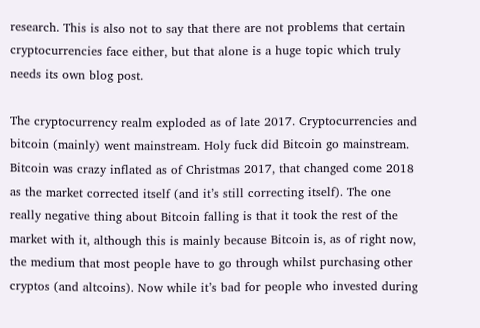research. This is also not to say that there are not problems that certain cryptocurrencies face either, but that alone is a huge topic which truly needs its own blog post.

The cryptocurrency realm exploded as of late 2017. Cryptocurrencies and bitcoin (mainly) went mainstream. Holy fuck did Bitcoin go mainstream. Bitcoin was crazy inflated as of Christmas 2017, that changed come 2018 as the market corrected itself (and it’s still correcting itself). The one really negative thing about Bitcoin falling is that it took the rest of the market with it, although this is mainly because Bitcoin is, as of right now, the medium that most people have to go through whilst purchasing other cryptos (and altcoins). Now while it’s bad for people who invested during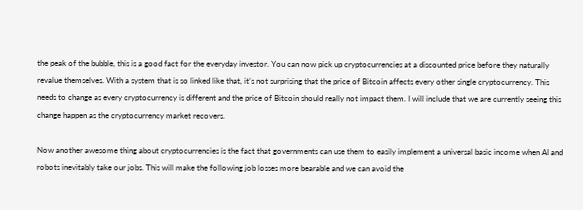the peak of the bubble, this is a good fact for the everyday investor. You can now pick up cryptocurrencies at a discounted price before they naturally revalue themselves. With a system that is so linked like that, it’s not surprising that the price of Bitcoin affects every other single cryptocurrency. This needs to change as every cryptocurrency is different and the price of Bitcoin should really not impact them. I will include that we are currently seeing this change happen as the cryptocurrency market recovers.

Now another awesome thing about cryptocurrencies is the fact that governments can use them to easily implement a universal basic income when AI and robots inevitably take our jobs. This will make the following job losses more bearable and we can avoid the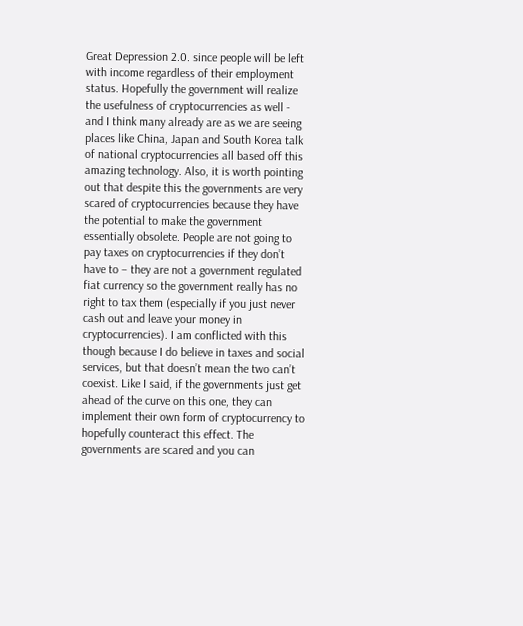Great Depression 2.0. since people will be left with income regardless of their employment status. Hopefully the government will realize the usefulness of cryptocurrencies as well - and I think many already are as we are seeing places like China, Japan and South Korea talk of national cryptocurrencies all based off this amazing technology. Also, it is worth pointing out that despite this the governments are very scared of cryptocurrencies because they have the potential to make the government essentially obsolete. People are not going to pay taxes on cryptocurrencies if they don’t have to – they are not a government regulated fiat currency so the government really has no right to tax them (especially if you just never cash out and leave your money in cryptocurrencies). I am conflicted with this though because I do believe in taxes and social services, but that doesn’t mean the two can’t coexist. Like I said, if the governments just get ahead of the curve on this one, they can implement their own form of cryptocurrency to hopefully counteract this effect. The governments are scared and you can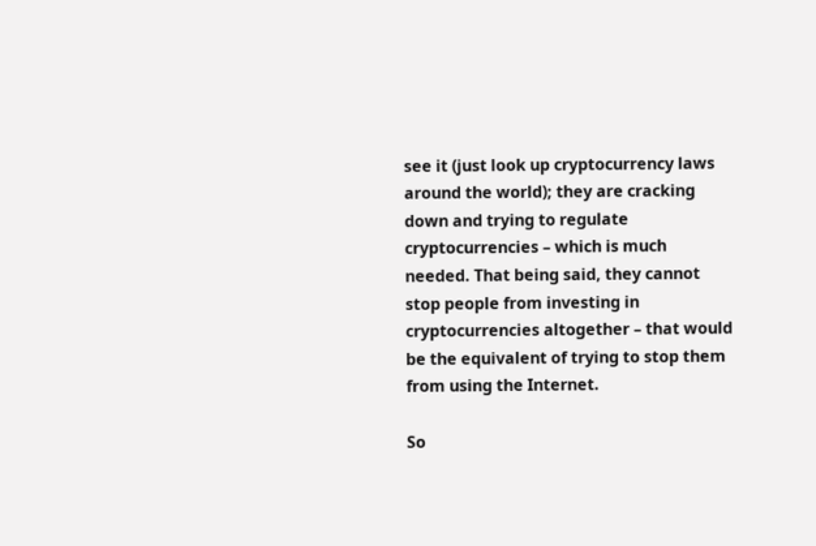see it (just look up cryptocurrency laws around the world); they are cracking down and trying to regulate cryptocurrencies – which is much needed. That being said, they cannot stop people from investing in cryptocurrencies altogether – that would be the equivalent of trying to stop them from using the Internet.

So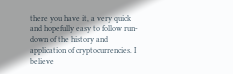there you have it, a very quick and hopefully easy to follow run-down of the history and application of cryptocurrencies. I believe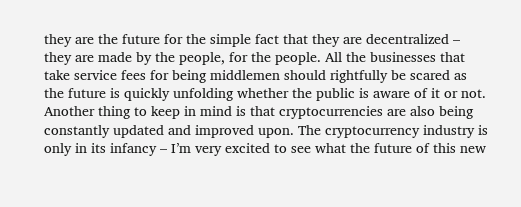they are the future for the simple fact that they are decentralized – they are made by the people, for the people. All the businesses that take service fees for being middlemen should rightfully be scared as the future is quickly unfolding whether the public is aware of it or not. Another thing to keep in mind is that cryptocurrencies are also being constantly updated and improved upon. The cryptocurrency industry is only in its infancy – I’m very excited to see what the future of this new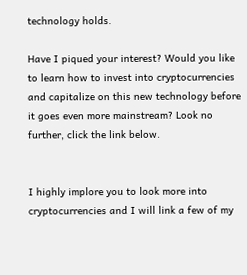technology holds.

Have I piqued your interest? Would you like to learn how to invest into cryptocurrencies and capitalize on this new technology before it goes even more mainstream? Look no further, click the link below.


I highly implore you to look more into cryptocurrencies and I will link a few of my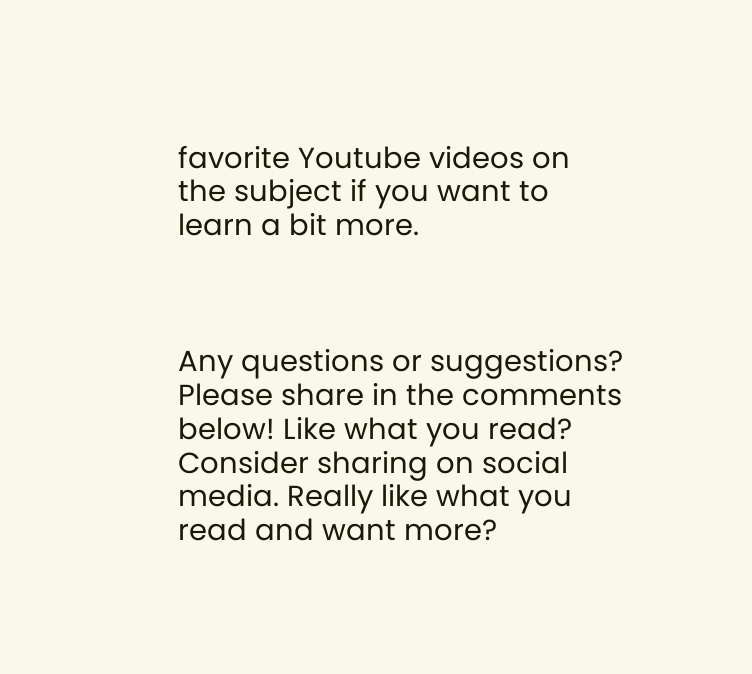favorite Youtube videos on the subject if you want to learn a bit more.



Any questions or suggestions? Please share in the comments below! Like what you read? Consider sharing on social media. Really like what you read and want more?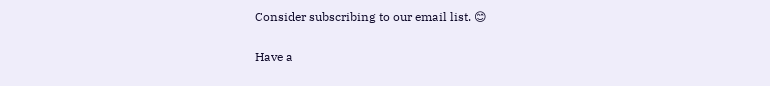Consider subscribing to our email list. 😊

Have a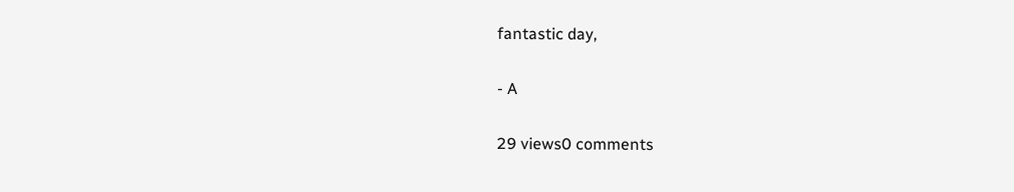fantastic day,

- A

29 views0 comments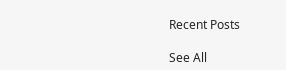Recent Posts

See All